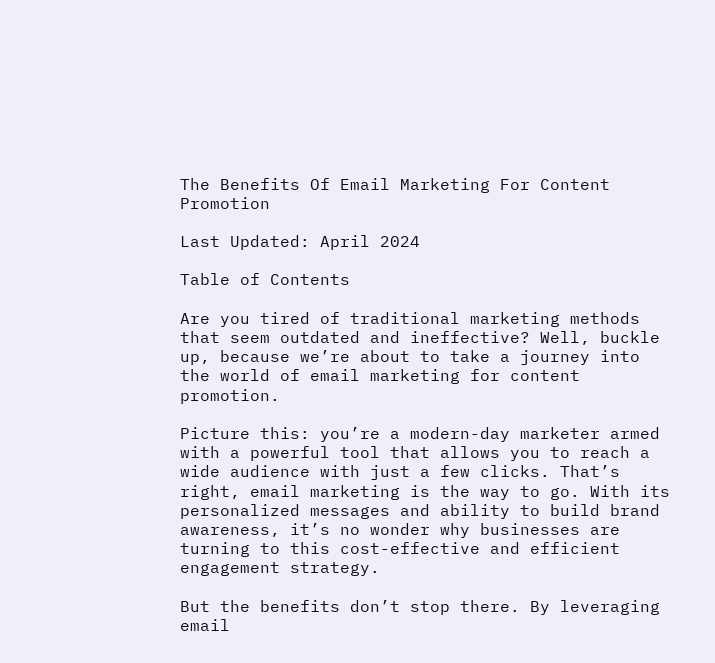The Benefits Of Email Marketing For Content Promotion

Last Updated: April 2024

Table of Contents

Are you tired of traditional marketing methods that seem outdated and ineffective? Well, buckle up, because we’re about to take a journey into the world of email marketing for content promotion.

Picture this: you’re a modern-day marketer armed with a powerful tool that allows you to reach a wide audience with just a few clicks. That’s right, email marketing is the way to go. With its personalized messages and ability to build brand awareness, it’s no wonder why businesses are turning to this cost-effective and efficient engagement strategy.

But the benefits don’t stop there. By leveraging email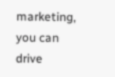marketing, you can drive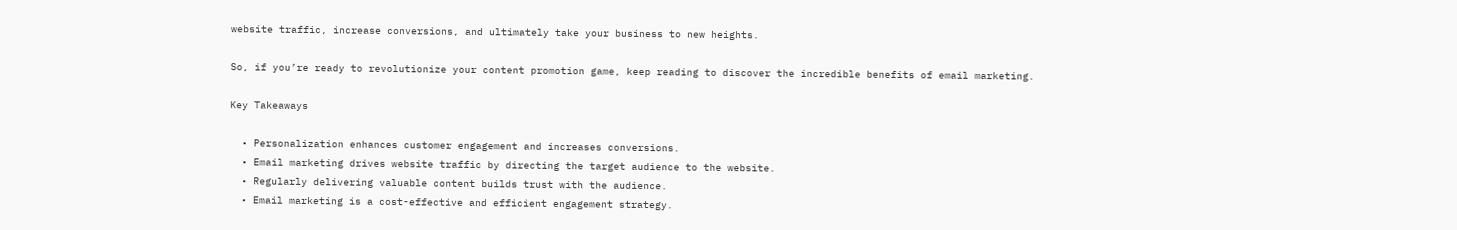website traffic, increase conversions, and ultimately take your business to new heights.

So, if you’re ready to revolutionize your content promotion game, keep reading to discover the incredible benefits of email marketing.

Key Takeaways

  • Personalization enhances customer engagement and increases conversions.
  • Email marketing drives website traffic by directing the target audience to the website.
  • Regularly delivering valuable content builds trust with the audience.
  • Email marketing is a cost-effective and efficient engagement strategy.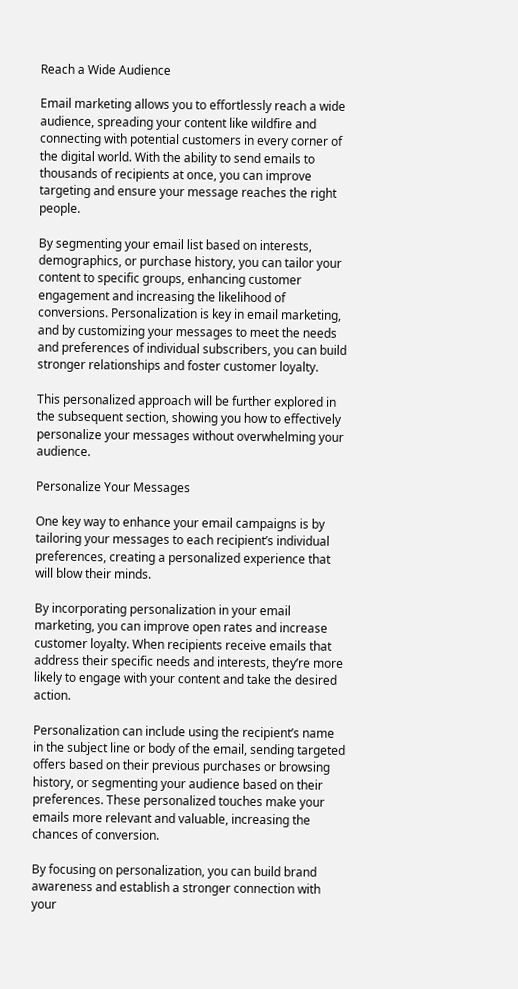Reach a Wide Audience

Email marketing allows you to effortlessly reach a wide audience, spreading your content like wildfire and connecting with potential customers in every corner of the digital world. With the ability to send emails to thousands of recipients at once, you can improve targeting and ensure your message reaches the right people.

By segmenting your email list based on interests, demographics, or purchase history, you can tailor your content to specific groups, enhancing customer engagement and increasing the likelihood of conversions. Personalization is key in email marketing, and by customizing your messages to meet the needs and preferences of individual subscribers, you can build stronger relationships and foster customer loyalty.

This personalized approach will be further explored in the subsequent section, showing you how to effectively personalize your messages without overwhelming your audience.

Personalize Your Messages

One key way to enhance your email campaigns is by tailoring your messages to each recipient’s individual preferences, creating a personalized experience that will blow their minds.

By incorporating personalization in your email marketing, you can improve open rates and increase customer loyalty. When recipients receive emails that address their specific needs and interests, they’re more likely to engage with your content and take the desired action.

Personalization can include using the recipient’s name in the subject line or body of the email, sending targeted offers based on their previous purchases or browsing history, or segmenting your audience based on their preferences. These personalized touches make your emails more relevant and valuable, increasing the chances of conversion.

By focusing on personalization, you can build brand awareness and establish a stronger connection with your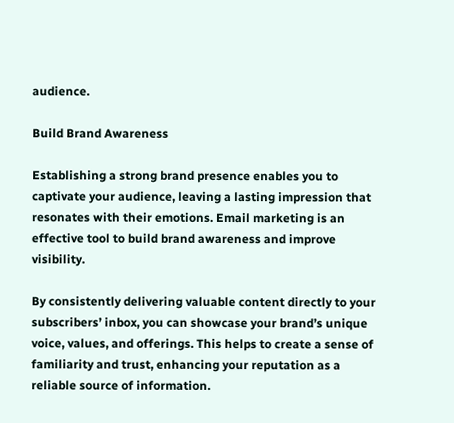audience.

Build Brand Awareness

Establishing a strong brand presence enables you to captivate your audience, leaving a lasting impression that resonates with their emotions. Email marketing is an effective tool to build brand awareness and improve visibility.

By consistently delivering valuable content directly to your subscribers’ inbox, you can showcase your brand’s unique voice, values, and offerings. This helps to create a sense of familiarity and trust, enhancing your reputation as a reliable source of information.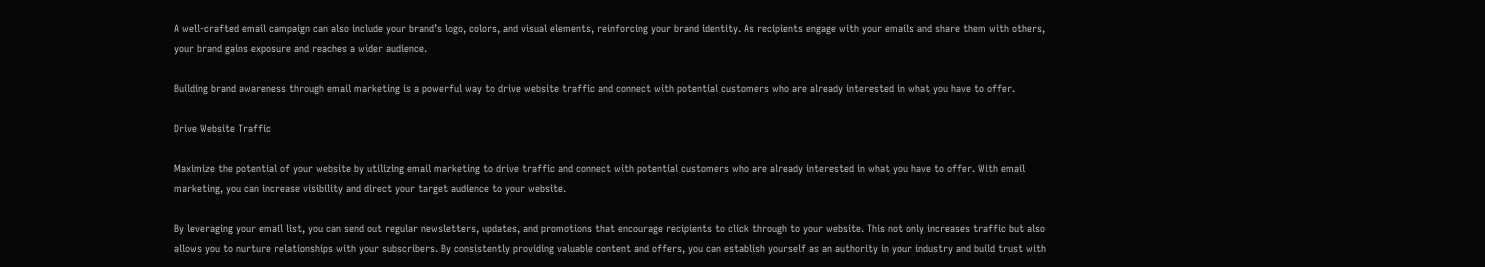A well-crafted email campaign can also include your brand’s logo, colors, and visual elements, reinforcing your brand identity. As recipients engage with your emails and share them with others, your brand gains exposure and reaches a wider audience.

Building brand awareness through email marketing is a powerful way to drive website traffic and connect with potential customers who are already interested in what you have to offer.

Drive Website Traffic

Maximize the potential of your website by utilizing email marketing to drive traffic and connect with potential customers who are already interested in what you have to offer. With email marketing, you can increase visibility and direct your target audience to your website.

By leveraging your email list, you can send out regular newsletters, updates, and promotions that encourage recipients to click through to your website. This not only increases traffic but also allows you to nurture relationships with your subscribers. By consistently providing valuable content and offers, you can establish yourself as an authority in your industry and build trust with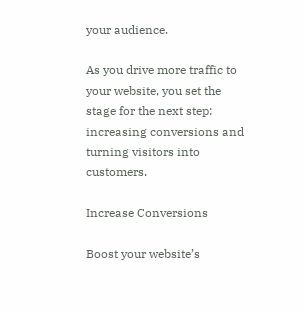your audience.

As you drive more traffic to your website, you set the stage for the next step: increasing conversions and turning visitors into customers.

Increase Conversions

Boost your website’s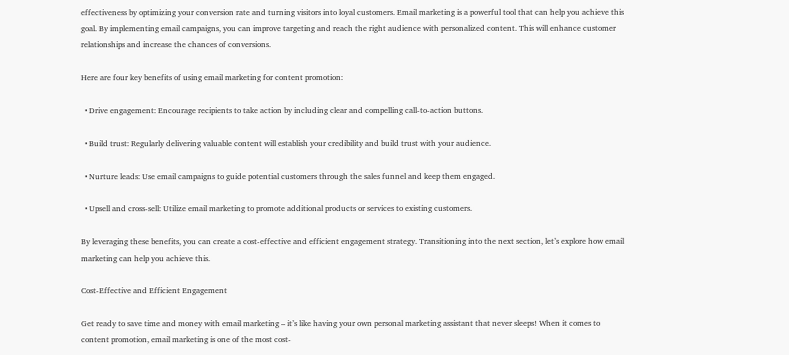effectiveness by optimizing your conversion rate and turning visitors into loyal customers. Email marketing is a powerful tool that can help you achieve this goal. By implementing email campaigns, you can improve targeting and reach the right audience with personalized content. This will enhance customer relationships and increase the chances of conversions.

Here are four key benefits of using email marketing for content promotion:

  • Drive engagement: Encourage recipients to take action by including clear and compelling call-to-action buttons.

  • Build trust: Regularly delivering valuable content will establish your credibility and build trust with your audience.

  • Nurture leads: Use email campaigns to guide potential customers through the sales funnel and keep them engaged.

  • Upsell and cross-sell: Utilize email marketing to promote additional products or services to existing customers.

By leveraging these benefits, you can create a cost-effective and efficient engagement strategy. Transitioning into the next section, let’s explore how email marketing can help you achieve this.

Cost-Effective and Efficient Engagement

Get ready to save time and money with email marketing – it’s like having your own personal marketing assistant that never sleeps! When it comes to content promotion, email marketing is one of the most cost-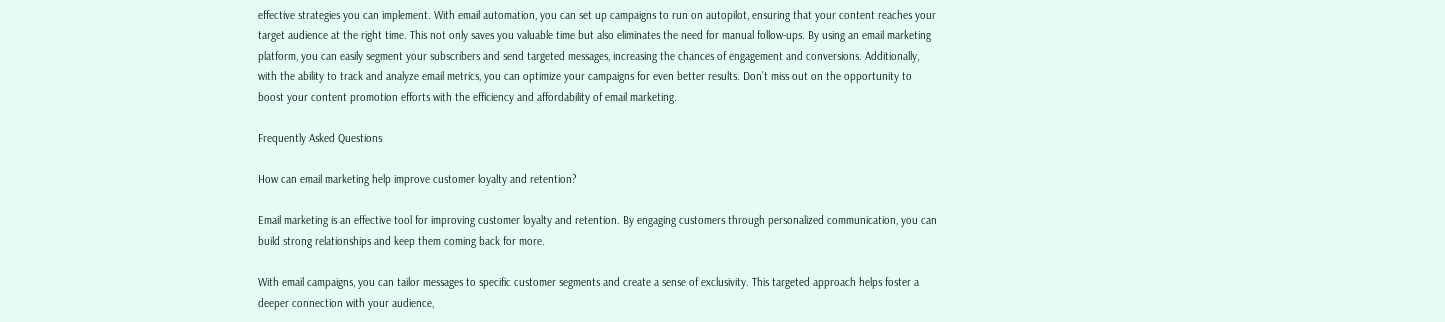effective strategies you can implement. With email automation, you can set up campaigns to run on autopilot, ensuring that your content reaches your target audience at the right time. This not only saves you valuable time but also eliminates the need for manual follow-ups. By using an email marketing platform, you can easily segment your subscribers and send targeted messages, increasing the chances of engagement and conversions. Additionally, with the ability to track and analyze email metrics, you can optimize your campaigns for even better results. Don’t miss out on the opportunity to boost your content promotion efforts with the efficiency and affordability of email marketing.

Frequently Asked Questions

How can email marketing help improve customer loyalty and retention?

Email marketing is an effective tool for improving customer loyalty and retention. By engaging customers through personalized communication, you can build strong relationships and keep them coming back for more.

With email campaigns, you can tailor messages to specific customer segments and create a sense of exclusivity. This targeted approach helps foster a deeper connection with your audience,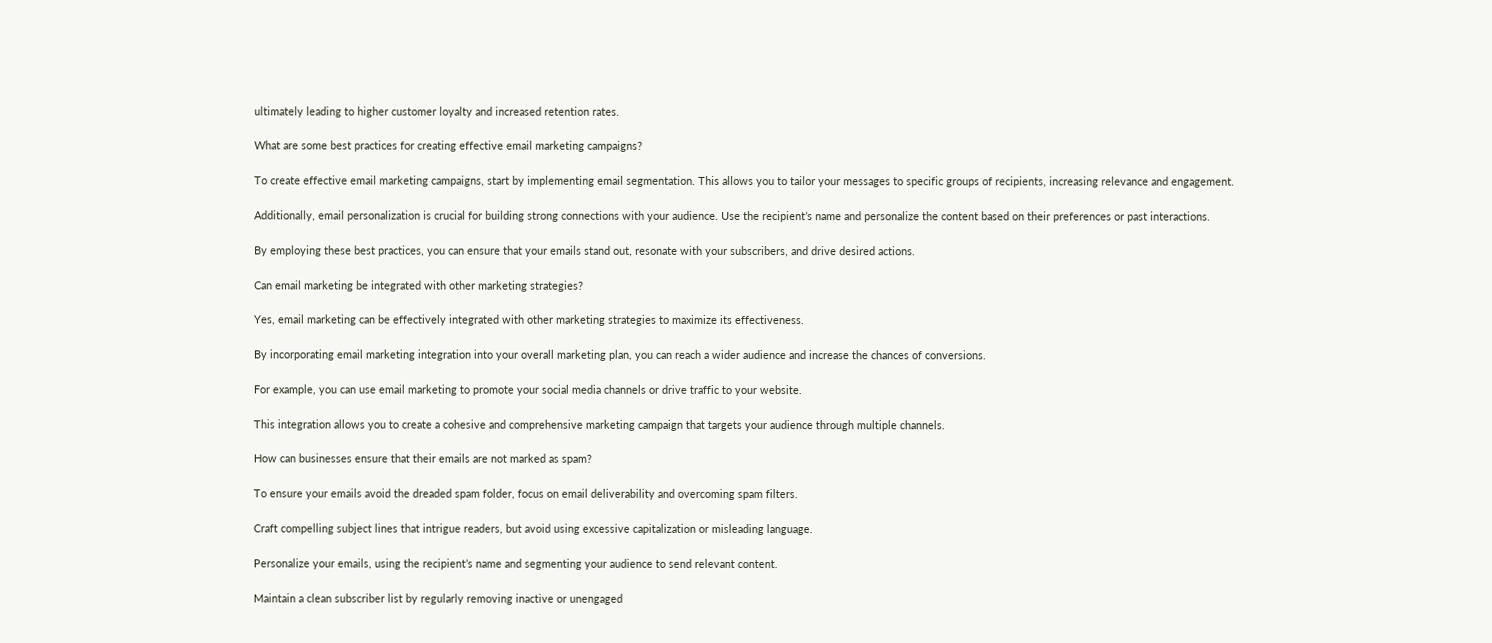ultimately leading to higher customer loyalty and increased retention rates.

What are some best practices for creating effective email marketing campaigns?

To create effective email marketing campaigns, start by implementing email segmentation. This allows you to tailor your messages to specific groups of recipients, increasing relevance and engagement.

Additionally, email personalization is crucial for building strong connections with your audience. Use the recipient’s name and personalize the content based on their preferences or past interactions.

By employing these best practices, you can ensure that your emails stand out, resonate with your subscribers, and drive desired actions.

Can email marketing be integrated with other marketing strategies?

Yes, email marketing can be effectively integrated with other marketing strategies to maximize its effectiveness.

By incorporating email marketing integration into your overall marketing plan, you can reach a wider audience and increase the chances of conversions.

For example, you can use email marketing to promote your social media channels or drive traffic to your website.

This integration allows you to create a cohesive and comprehensive marketing campaign that targets your audience through multiple channels.

How can businesses ensure that their emails are not marked as spam?

To ensure your emails avoid the dreaded spam folder, focus on email deliverability and overcoming spam filters.

Craft compelling subject lines that intrigue readers, but avoid using excessive capitalization or misleading language.

Personalize your emails, using the recipient’s name and segmenting your audience to send relevant content.

Maintain a clean subscriber list by regularly removing inactive or unengaged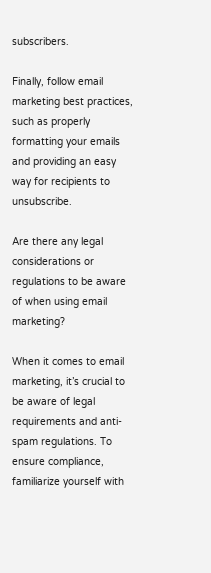subscribers.

Finally, follow email marketing best practices, such as properly formatting your emails and providing an easy way for recipients to unsubscribe.

Are there any legal considerations or regulations to be aware of when using email marketing?

When it comes to email marketing, it’s crucial to be aware of legal requirements and anti-spam regulations. To ensure compliance, familiarize yourself with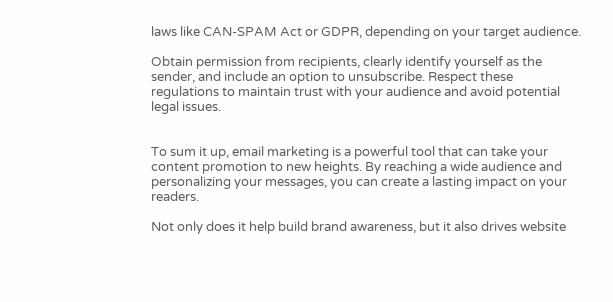laws like CAN-SPAM Act or GDPR, depending on your target audience.

Obtain permission from recipients, clearly identify yourself as the sender, and include an option to unsubscribe. Respect these regulations to maintain trust with your audience and avoid potential legal issues.


To sum it up, email marketing is a powerful tool that can take your content promotion to new heights. By reaching a wide audience and personalizing your messages, you can create a lasting impact on your readers.

Not only does it help build brand awareness, but it also drives website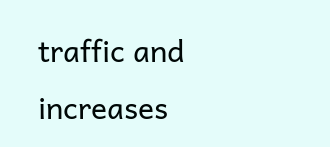traffic and increases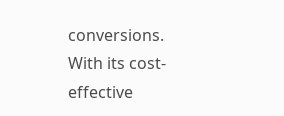conversions. With its cost-effective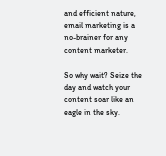and efficient nature, email marketing is a no-brainer for any content marketer.

So why wait? Seize the day and watch your content soar like an eagle in the sky.